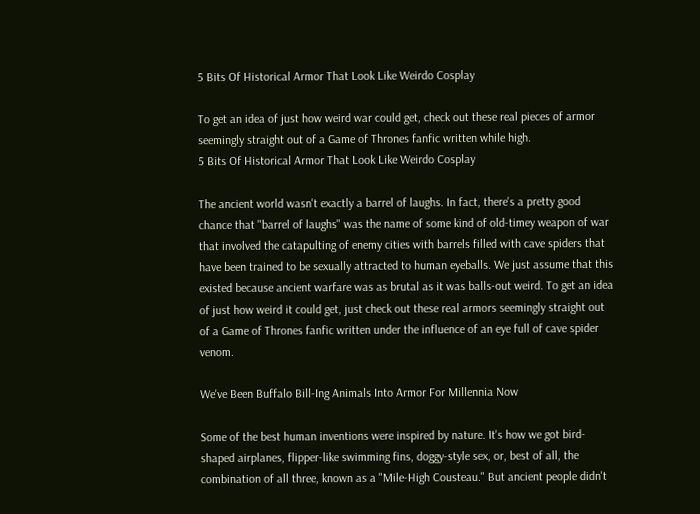5 Bits Of Historical Armor That Look Like Weirdo Cosplay

To get an idea of just how weird war could get, check out these real pieces of armor seemingly straight out of a Game of Thrones fanfic written while high.
5 Bits Of Historical Armor That Look Like Weirdo Cosplay

The ancient world wasn't exactly a barrel of laughs. In fact, there's a pretty good chance that "barrel of laughs" was the name of some kind of old-timey weapon of war that involved the catapulting of enemy cities with barrels filled with cave spiders that have been trained to be sexually attracted to human eyeballs. We just assume that this existed because ancient warfare was as brutal as it was balls-out weird. To get an idea of just how weird it could get, just check out these real armors seemingly straight out of a Game of Thrones fanfic written under the influence of an eye full of cave spider venom.

We've Been Buffalo Bill-Ing Animals Into Armor For Millennia Now

Some of the best human inventions were inspired by nature. It's how we got bird-shaped airplanes, flipper-like swimming fins, doggy-style sex, or, best of all, the combination of all three, known as a "Mile-High Cousteau." But ancient people didn't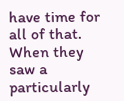have time for all of that. When they saw a particularly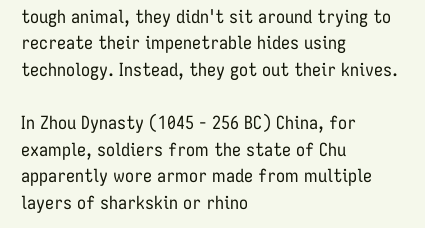tough animal, they didn't sit around trying to recreate their impenetrable hides using technology. Instead, they got out their knives.

In Zhou Dynasty (1045 - 256 BC) China, for example, soldiers from the state of Chu apparently wore armor made from multiple layers of sharkskin or rhino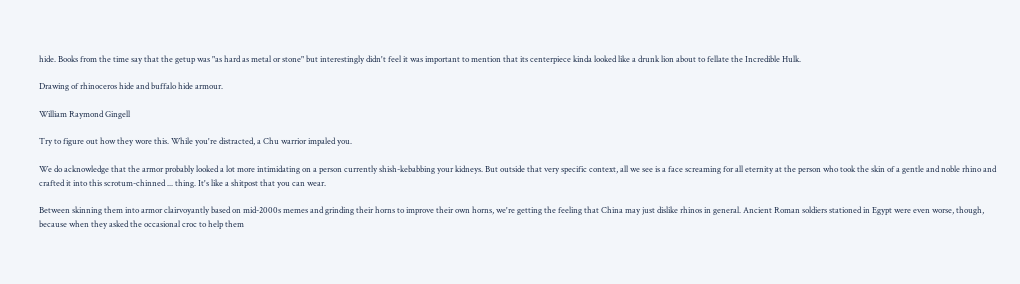hide. Books from the time say that the getup was "as hard as metal or stone" but interestingly didn't feel it was important to mention that its centerpiece kinda looked like a drunk lion about to fellate the Incredible Hulk.

Drawing of rhinoceros hide and buffalo hide armour.

William Raymond Gingell

Try to figure out how they wore this. While you're distracted, a Chu warrior impaled you.

We do acknowledge that the armor probably looked a lot more intimidating on a person currently shish-kebabbing your kidneys. But outside that very specific context, all we see is a face screaming for all eternity at the person who took the skin of a gentle and noble rhino and crafted it into this scrotum-chinned ... thing. It's like a shitpost that you can wear.

Between skinning them into armor clairvoyantly based on mid-2000s memes and grinding their horns to improve their own horns, we're getting the feeling that China may just dislike rhinos in general. Ancient Roman soldiers stationed in Egypt were even worse, though, because when they asked the occasional croc to help them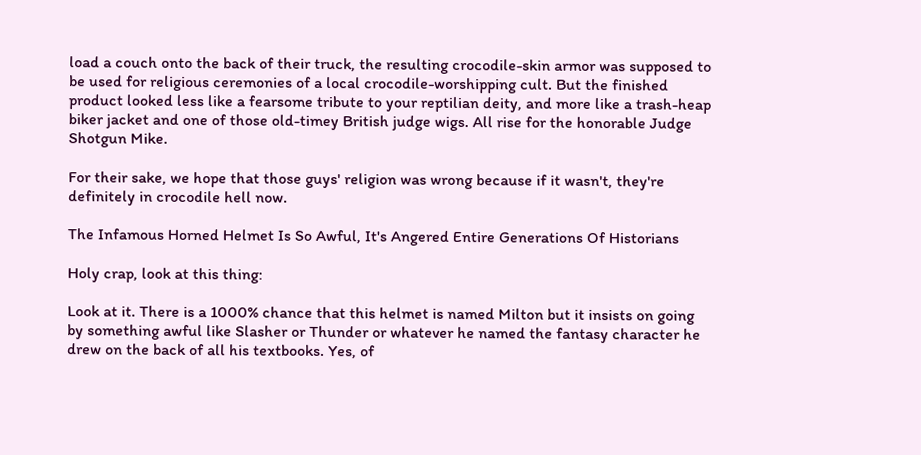load a couch onto the back of their truck, the resulting crocodile-skin armor was supposed to be used for religious ceremonies of a local crocodile-worshipping cult. But the finished product looked less like a fearsome tribute to your reptilian deity, and more like a trash-heap biker jacket and one of those old-timey British judge wigs. All rise for the honorable Judge Shotgun Mike.

For their sake, we hope that those guys' religion was wrong because if it wasn't, they're definitely in crocodile hell now.

The Infamous Horned Helmet Is So Awful, It's Angered Entire Generations Of Historians

Holy crap, look at this thing:

Look at it. There is a 1000% chance that this helmet is named Milton but it insists on going by something awful like Slasher or Thunder or whatever he named the fantasy character he drew on the back of all his textbooks. Yes, of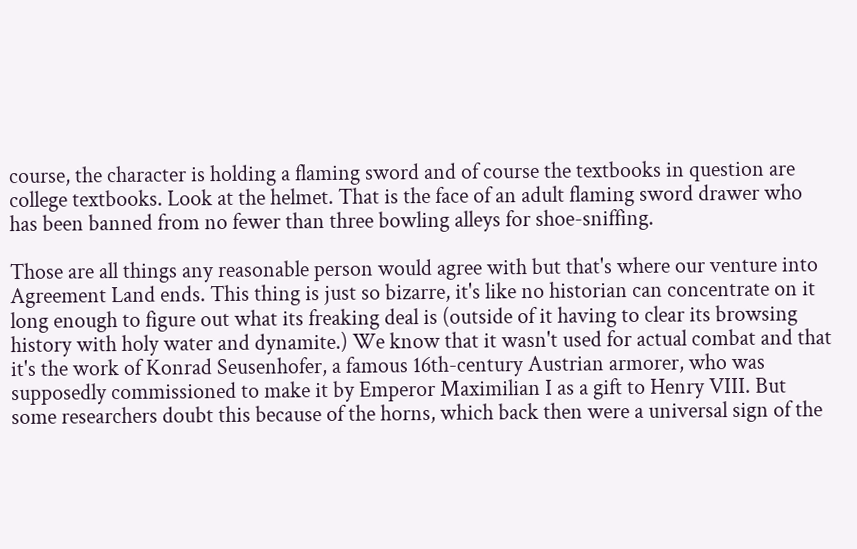course, the character is holding a flaming sword and of course the textbooks in question are college textbooks. Look at the helmet. That is the face of an adult flaming sword drawer who has been banned from no fewer than three bowling alleys for shoe-sniffing.

Those are all things any reasonable person would agree with but that's where our venture into Agreement Land ends. This thing is just so bizarre, it's like no historian can concentrate on it long enough to figure out what its freaking deal is (outside of it having to clear its browsing history with holy water and dynamite.) We know that it wasn't used for actual combat and that it's the work of Konrad Seusenhofer, a famous 16th-century Austrian armorer, who was supposedly commissioned to make it by Emperor Maximilian I as a gift to Henry VIII. But some researchers doubt this because of the horns, which back then were a universal sign of the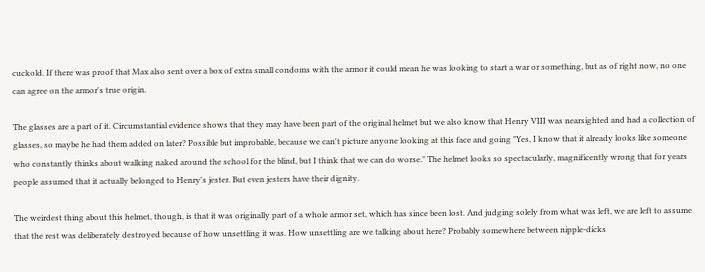cuckold. If there was proof that Max also sent over a box of extra small condoms with the armor it could mean he was looking to start a war or something, but as of right now, no one can agree on the armor's true origin.

The glasses are a part of it. Circumstantial evidence shows that they may have been part of the original helmet but we also know that Henry VIII was nearsighted and had a collection of glasses, so maybe he had them added on later? Possible but improbable, because we can't picture anyone looking at this face and going "Yes, I know that it already looks like someone who constantly thinks about walking naked around the school for the blind, but I think that we can do worse." The helmet looks so spectacularly, magnificently wrong that for years people assumed that it actually belonged to Henry's jester. But even jesters have their dignity.

The weirdest thing about this helmet, though, is that it was originally part of a whole armor set, which has since been lost. And judging solely from what was left, we are left to assume that the rest was deliberately destroyed because of how unsettling it was. How unsettling are we talking about here? Probably somewhere between nipple-dicks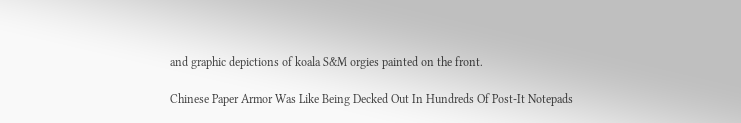and graphic depictions of koala S&M orgies painted on the front.

Chinese Paper Armor Was Like Being Decked Out In Hundreds Of Post-It Notepads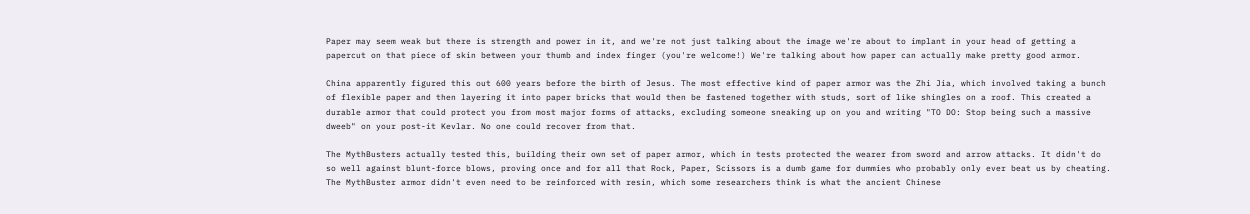Paper may seem weak but there is strength and power in it, and we're not just talking about the image we're about to implant in your head of getting a papercut on that piece of skin between your thumb and index finger (you're welcome!) We're talking about how paper can actually make pretty good armor.

China apparently figured this out 600 years before the birth of Jesus. The most effective kind of paper armor was the Zhi Jia, which involved taking a bunch of flexible paper and then layering it into paper bricks that would then be fastened together with studs, sort of like shingles on a roof. This created a durable armor that could protect you from most major forms of attacks, excluding someone sneaking up on you and writing "TO DO: Stop being such a massive dweeb" on your post-it Kevlar. No one could recover from that.

The MythBusters actually tested this, building their own set of paper armor, which in tests protected the wearer from sword and arrow attacks. It didn't do so well against blunt-force blows, proving once and for all that Rock, Paper, Scissors is a dumb game for dummies who probably only ever beat us by cheating. The MythBuster armor didn't even need to be reinforced with resin, which some researchers think is what the ancient Chinese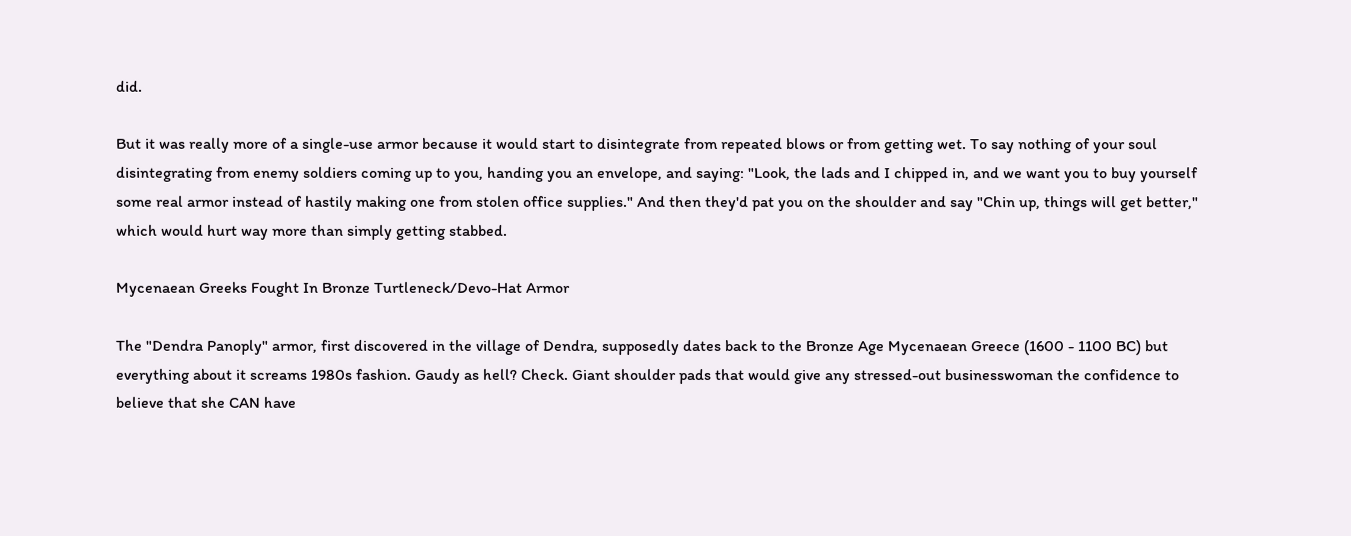did.

But it was really more of a single-use armor because it would start to disintegrate from repeated blows or from getting wet. To say nothing of your soul disintegrating from enemy soldiers coming up to you, handing you an envelope, and saying: "Look, the lads and I chipped in, and we want you to buy yourself some real armor instead of hastily making one from stolen office supplies." And then they'd pat you on the shoulder and say "Chin up, things will get better," which would hurt way more than simply getting stabbed.

Mycenaean Greeks Fought In Bronze Turtleneck/Devo-Hat Armor

The "Dendra Panoply" armor, first discovered in the village of Dendra, supposedly dates back to the Bronze Age Mycenaean Greece (1600 - 1100 BC) but everything about it screams 1980s fashion. Gaudy as hell? Check. Giant shoulder pads that would give any stressed-out businesswoman the confidence to believe that she CAN have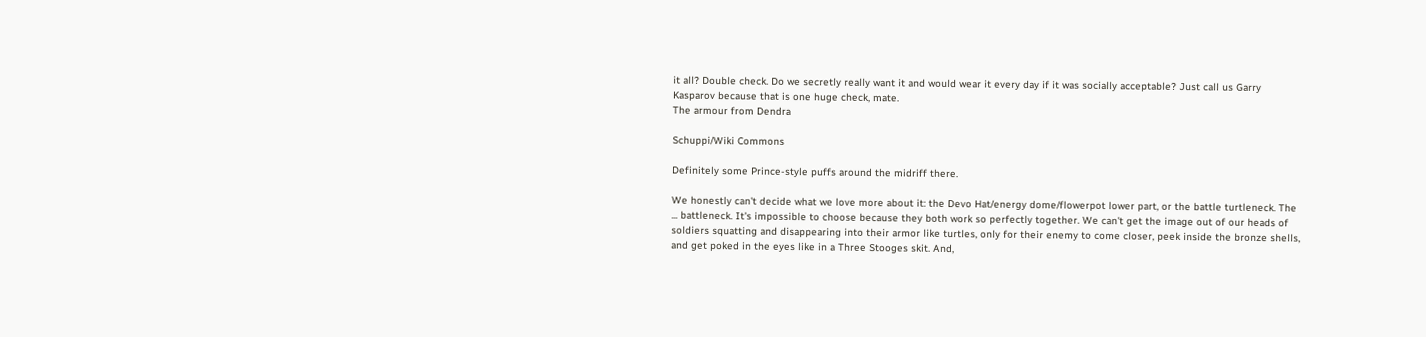it all? Double check. Do we secretly really want it and would wear it every day if it was socially acceptable? Just call us Garry Kasparov because that is one huge check, mate.
The armour from Dendra

Schuppi/Wiki Commons

Definitely some Prince-style puffs around the midriff there.

We honestly can't decide what we love more about it: the Devo Hat/energy dome/flowerpot lower part, or the battle turtleneck. The ... battleneck. It's impossible to choose because they both work so perfectly together. We can't get the image out of our heads of soldiers squatting and disappearing into their armor like turtles, only for their enemy to come closer, peek inside the bronze shells, and get poked in the eyes like in a Three Stooges skit. And,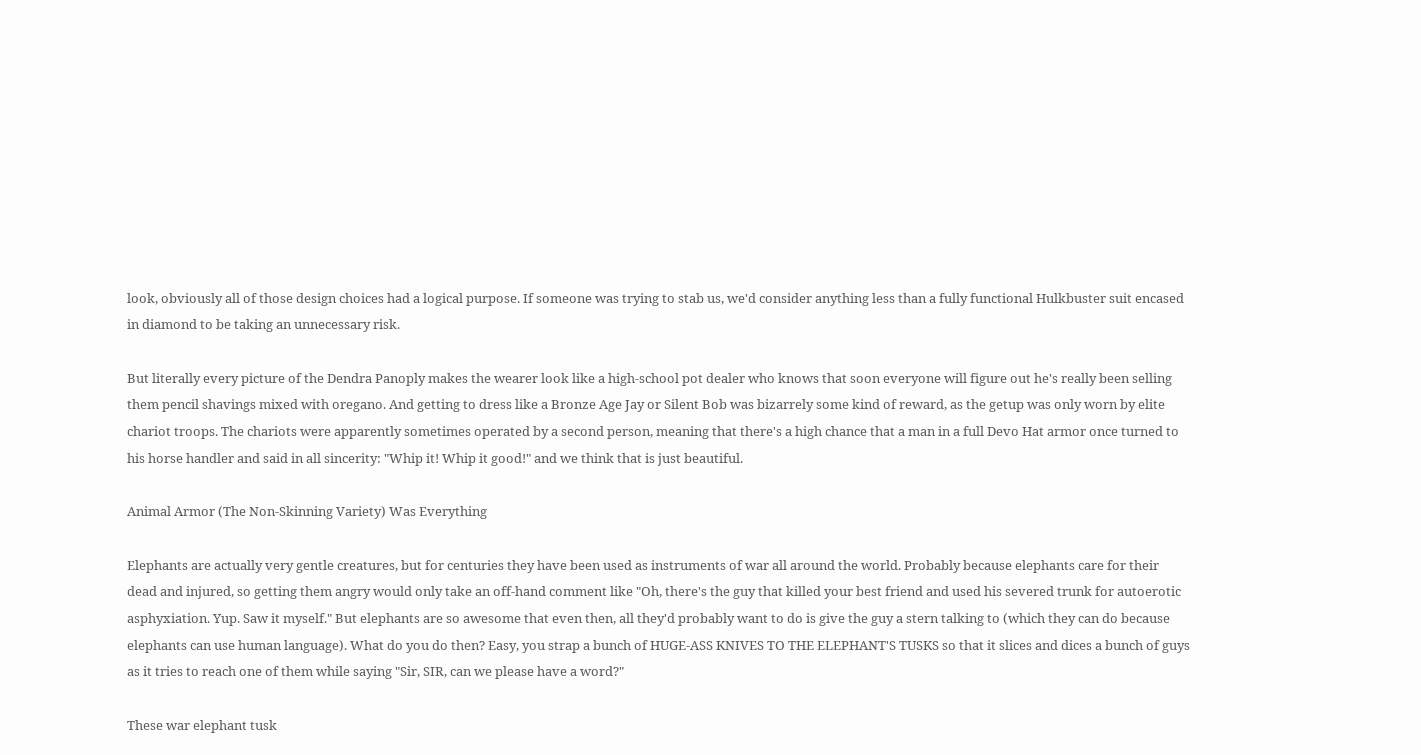look, obviously all of those design choices had a logical purpose. If someone was trying to stab us, we'd consider anything less than a fully functional Hulkbuster suit encased in diamond to be taking an unnecessary risk.

But literally every picture of the Dendra Panoply makes the wearer look like a high-school pot dealer who knows that soon everyone will figure out he's really been selling them pencil shavings mixed with oregano. And getting to dress like a Bronze Age Jay or Silent Bob was bizarrely some kind of reward, as the getup was only worn by elite chariot troops. The chariots were apparently sometimes operated by a second person, meaning that there's a high chance that a man in a full Devo Hat armor once turned to his horse handler and said in all sincerity: "Whip it! Whip it good!" and we think that is just beautiful.

Animal Armor (The Non-Skinning Variety) Was Everything

Elephants are actually very gentle creatures, but for centuries they have been used as instruments of war all around the world. Probably because elephants care for their dead and injured, so getting them angry would only take an off-hand comment like "Oh, there's the guy that killed your best friend and used his severed trunk for autoerotic asphyxiation. Yup. Saw it myself." But elephants are so awesome that even then, all they'd probably want to do is give the guy a stern talking to (which they can do because
elephants can use human language). What do you do then? Easy, you strap a bunch of HUGE-ASS KNIVES TO THE ELEPHANT'S TUSKS so that it slices and dices a bunch of guys as it tries to reach one of them while saying "Sir, SIR, can we please have a word?"

These war elephant tusk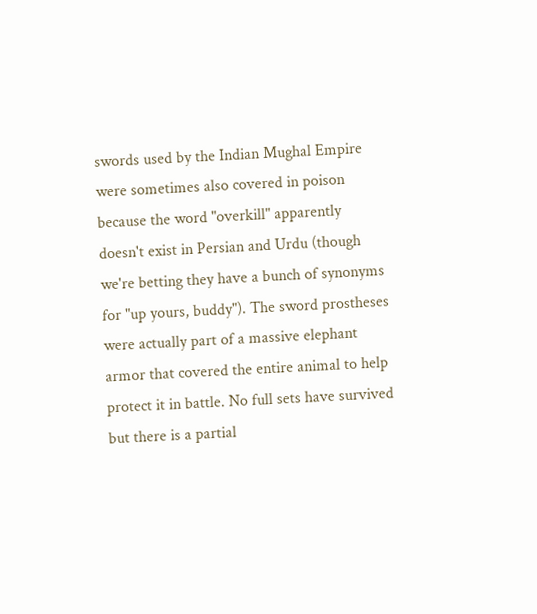swords used by the Indian Mughal Empire were sometimes also covered in poison because the word "overkill" apparently doesn't exist in Persian and Urdu (though we're betting they have a bunch of synonyms for "up yours, buddy"). The sword prostheses were actually part of a massive elephant armor that covered the entire animal to help protect it in battle. No full sets have survived but there is a partial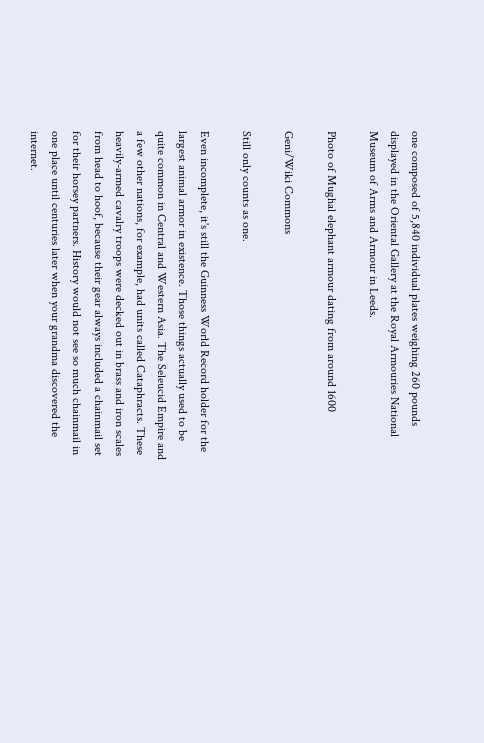one composed of 5,840 individual plates weighing 260 pounds displayed in the Oriental Gallery at the Royal Armouries National Museum of Arms and Armour in Leeds.

Photo of Mughal elephant armour dating from around 1600

Geni/Wiki Commons

Still only counts as one.

Even incomplete, it's still the Guinness World Record holder for the largest animal armor in existence. Those things actually used to be quite common in Central and Western Asia. The Seleucid Empire and a few other nations, for example, had units called Cataphracts. These heavily-armed cavalry troops were decked out in brass and iron scales from head to hoof, because their gear always included a chainmail set for their horsey partners. History would not see so much chainmail in one place until centuries later when your grandma discovered the internet.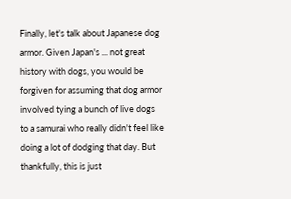Finally, let's talk about Japanese dog armor. Given Japan's ... not great history with dogs, you would be forgiven for assuming that dog armor involved tying a bunch of live dogs to a samurai who really didn't feel like doing a lot of dodging that day. But thankfully, this is just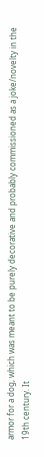armor for a dog, which was meant to be purely decorative and probably commissioned as a joke/novelty in the 19th century. It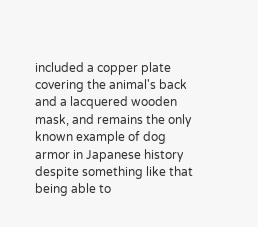included a copper plate covering the animal's back and a lacquered wooden mask, and remains the only known example of dog armor in Japanese history despite something like that being able to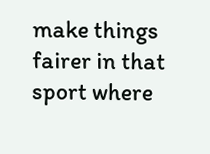make things fairer in that sport where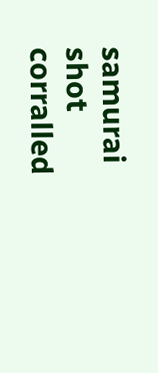samurai shot corralled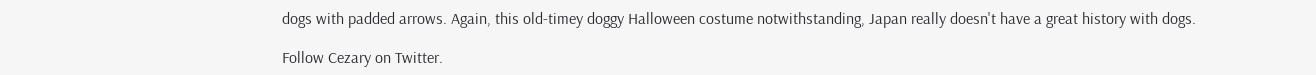dogs with padded arrows. Again, this old-timey doggy Halloween costume notwithstanding, Japan really doesn't have a great history with dogs.

Follow Cezary on Twitter.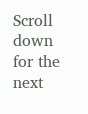Scroll down for the next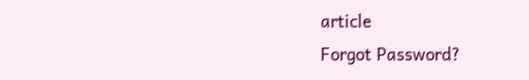article
Forgot Password?